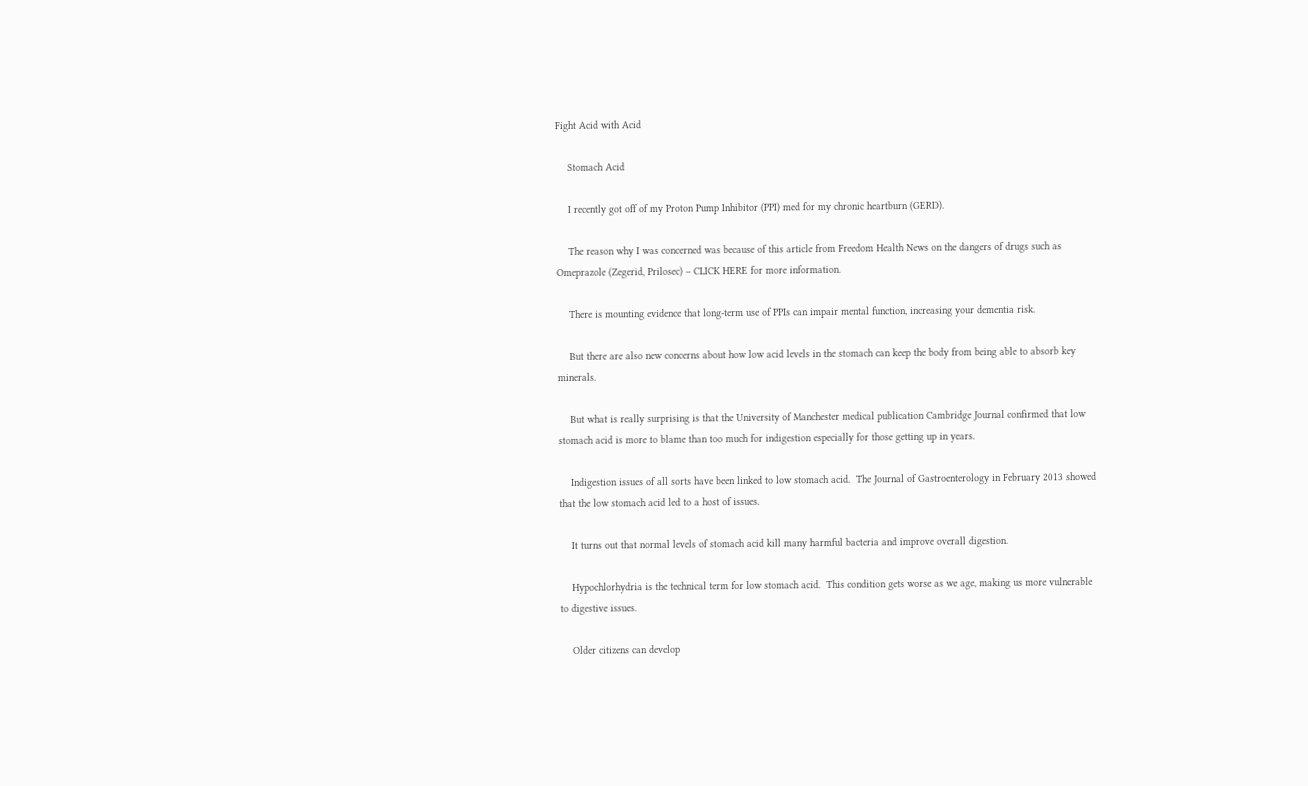Fight Acid with Acid

    Stomach Acid

    I recently got off of my Proton Pump Inhibitor (PPI) med for my chronic heartburn (GERD).

    The reason why I was concerned was because of this article from Freedom Health News on the dangers of drugs such as Omeprazole (Zegerid, Prilosec) – CLICK HERE for more information.

    There is mounting evidence that long-term use of PPIs can impair mental function, increasing your dementia risk.

    But there are also new concerns about how low acid levels in the stomach can keep the body from being able to absorb key minerals.

    But what is really surprising is that the University of Manchester medical publication Cambridge Journal confirmed that low stomach acid is more to blame than too much for indigestion especially for those getting up in years.

    Indigestion issues of all sorts have been linked to low stomach acid.  The Journal of Gastroenterology in February 2013 showed that the low stomach acid led to a host of issues.

    It turns out that normal levels of stomach acid kill many harmful bacteria and improve overall digestion.

    Hypochlorhydria is the technical term for low stomach acid.  This condition gets worse as we age, making us more vulnerable to digestive issues.

    Older citizens can develop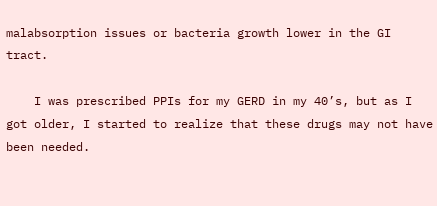malabsorption issues or bacteria growth lower in the GI tract.

    I was prescribed PPIs for my GERD in my 40’s, but as I got older, I started to realize that these drugs may not have been needed.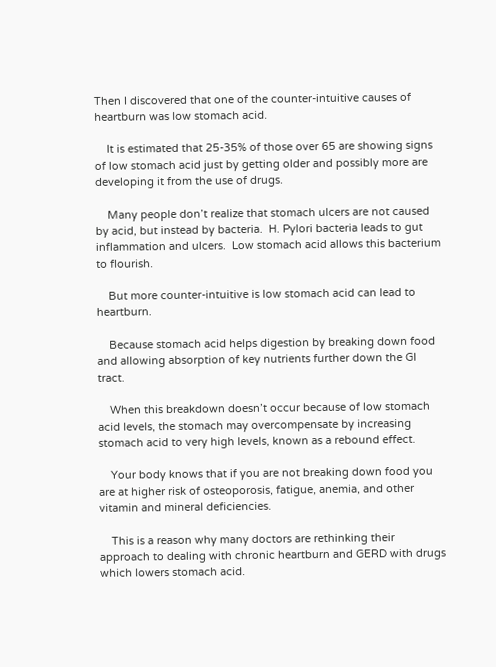Then I discovered that one of the counter-intuitive causes of heartburn was low stomach acid.

    It is estimated that 25-35% of those over 65 are showing signs of low stomach acid just by getting older and possibly more are developing it from the use of drugs.

    Many people don’t realize that stomach ulcers are not caused by acid, but instead by bacteria.  H. Pylori bacteria leads to gut inflammation and ulcers.  Low stomach acid allows this bacterium to flourish.

    But more counter-intuitive is low stomach acid can lead to heartburn.

    Because stomach acid helps digestion by breaking down food and allowing absorption of key nutrients further down the GI tract.

    When this breakdown doesn’t occur because of low stomach acid levels, the stomach may overcompensate by increasing stomach acid to very high levels, known as a rebound effect.

    Your body knows that if you are not breaking down food you are at higher risk of osteoporosis, fatigue, anemia, and other vitamin and mineral deficiencies.

    This is a reason why many doctors are rethinking their approach to dealing with chronic heartburn and GERD with drugs which lowers stomach acid.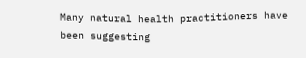Many natural health practitioners have been suggesting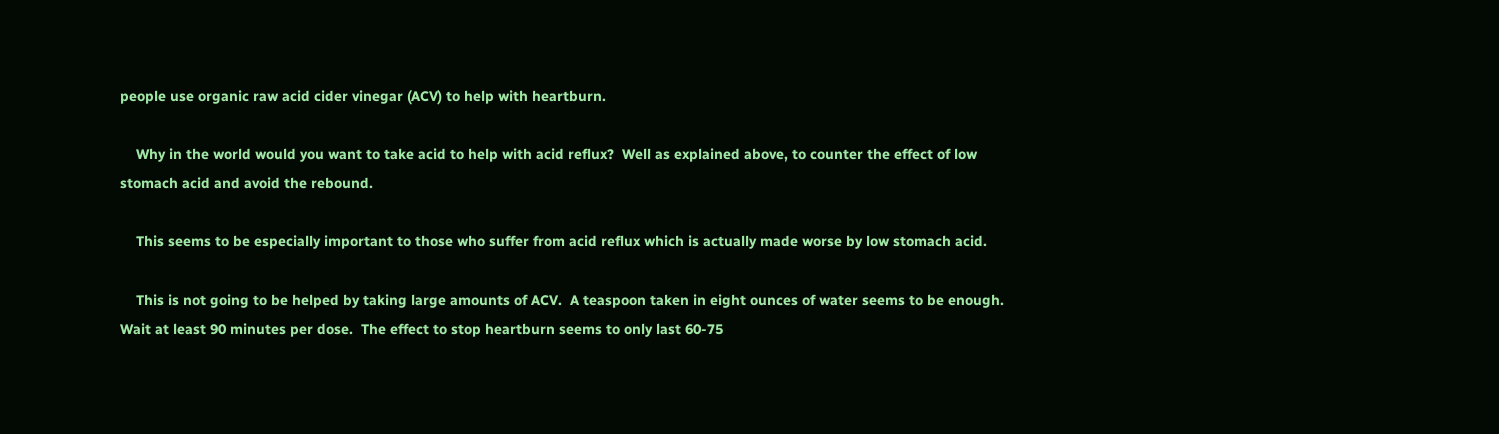people use organic raw acid cider vinegar (ACV) to help with heartburn.

    Why in the world would you want to take acid to help with acid reflux?  Well as explained above, to counter the effect of low stomach acid and avoid the rebound.

    This seems to be especially important to those who suffer from acid reflux which is actually made worse by low stomach acid.

    This is not going to be helped by taking large amounts of ACV.  A teaspoon taken in eight ounces of water seems to be enough.  Wait at least 90 minutes per dose.  The effect to stop heartburn seems to only last 60-75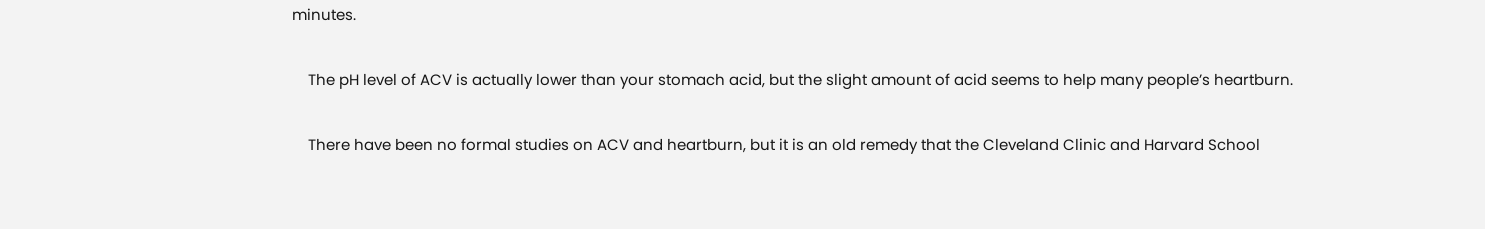minutes.

    The pH level of ACV is actually lower than your stomach acid, but the slight amount of acid seems to help many people’s heartburn.

    There have been no formal studies on ACV and heartburn, but it is an old remedy that the Cleveland Clinic and Harvard School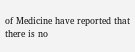of Medicine have reported that there is no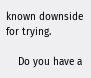known downside for trying.

    Do you have a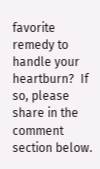favorite remedy to handle your heartburn?  If so, please share in the comment section below.